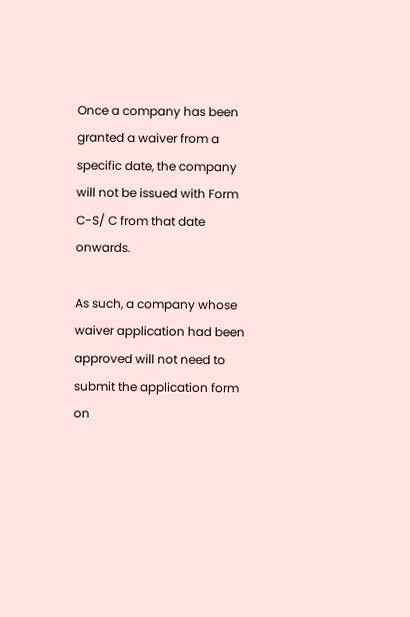Once a company has been granted a waiver from a specific date, the company will not be issued with Form C-S/ C from that date onwards.

As such, a company whose waiver application had been approved will not need to submit the application form on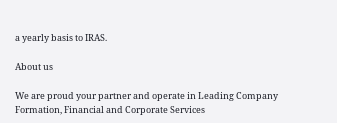a yearly basis to IRAS.

About us

We are proud your partner and operate in Leading Company Formation, Financial and Corporate Services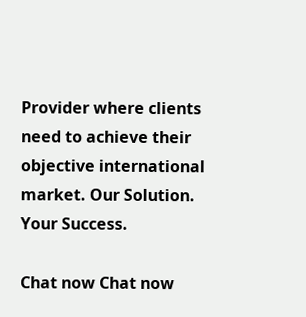Provider where clients need to achieve their objective international market. Our Solution. Your Success.

Chat now Chat now